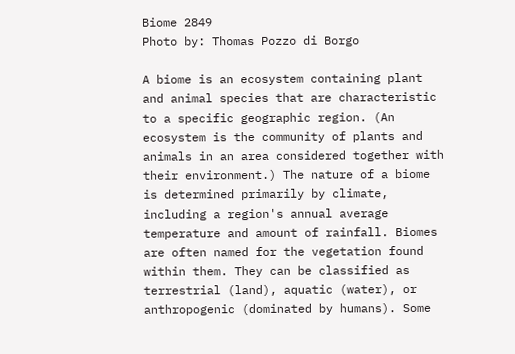Biome 2849
Photo by: Thomas Pozzo di Borgo

A biome is an ecosystem containing plant and animal species that are characteristic to a specific geographic region. (An ecosystem is the community of plants and animals in an area considered together with their environment.) The nature of a biome is determined primarily by climate, including a region's annual average temperature and amount of rainfall. Biomes are often named for the vegetation found within them. They can be classified as terrestrial (land), aquatic (water), or anthropogenic (dominated by humans). Some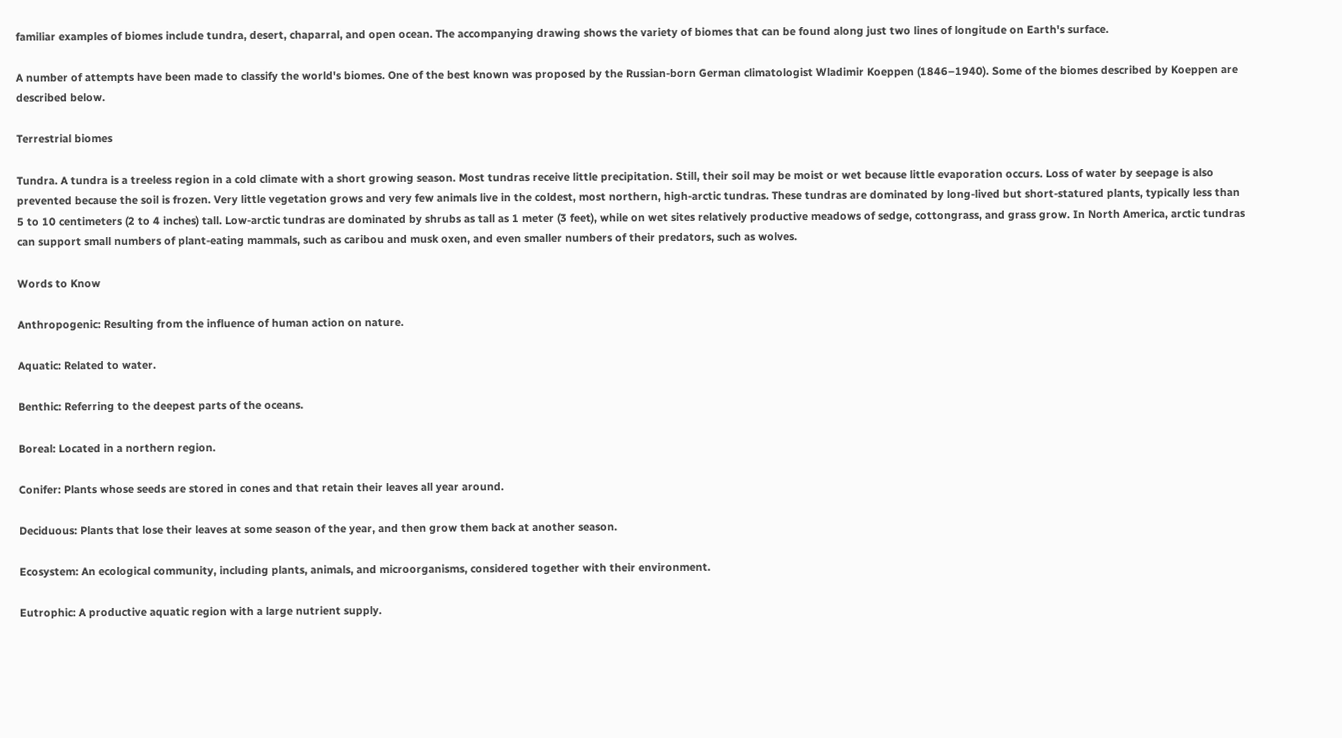familiar examples of biomes include tundra, desert, chaparral, and open ocean. The accompanying drawing shows the variety of biomes that can be found along just two lines of longitude on Earth's surface.

A number of attempts have been made to classify the world's biomes. One of the best known was proposed by the Russian-born German climatologist Wladimir Koeppen (1846–1940). Some of the biomes described by Koeppen are described below.

Terrestrial biomes

Tundra. A tundra is a treeless region in a cold climate with a short growing season. Most tundras receive little precipitation. Still, their soil may be moist or wet because little evaporation occurs. Loss of water by seepage is also prevented because the soil is frozen. Very little vegetation grows and very few animals live in the coldest, most northern, high-arctic tundras. These tundras are dominated by long-lived but short-statured plants, typically less than 5 to 10 centimeters (2 to 4 inches) tall. Low-arctic tundras are dominated by shrubs as tall as 1 meter (3 feet), while on wet sites relatively productive meadows of sedge, cottongrass, and grass grow. In North America, arctic tundras can support small numbers of plant-eating mammals, such as caribou and musk oxen, and even smaller numbers of their predators, such as wolves.

Words to Know

Anthropogenic: Resulting from the influence of human action on nature.

Aquatic: Related to water.

Benthic: Referring to the deepest parts of the oceans.

Boreal: Located in a northern region.

Conifer: Plants whose seeds are stored in cones and that retain their leaves all year around.

Deciduous: Plants that lose their leaves at some season of the year, and then grow them back at another season.

Ecosystem: An ecological community, including plants, animals, and microorganisms, considered together with their environment.

Eutrophic: A productive aquatic region with a large nutrient supply.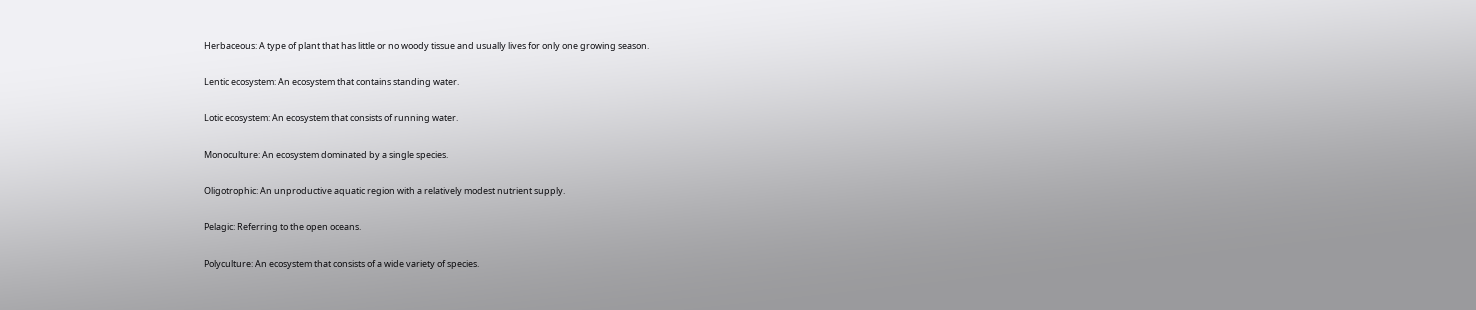Herbaceous: A type of plant that has little or no woody tissue and usually lives for only one growing season.

Lentic ecosystem: An ecosystem that contains standing water.

Lotic ecosystem: An ecosystem that consists of running water.

Monoculture: An ecosystem dominated by a single species.

Oligotrophic: An unproductive aquatic region with a relatively modest nutrient supply.

Pelagic: Referring to the open oceans.

Polyculture: An ecosystem that consists of a wide variety of species.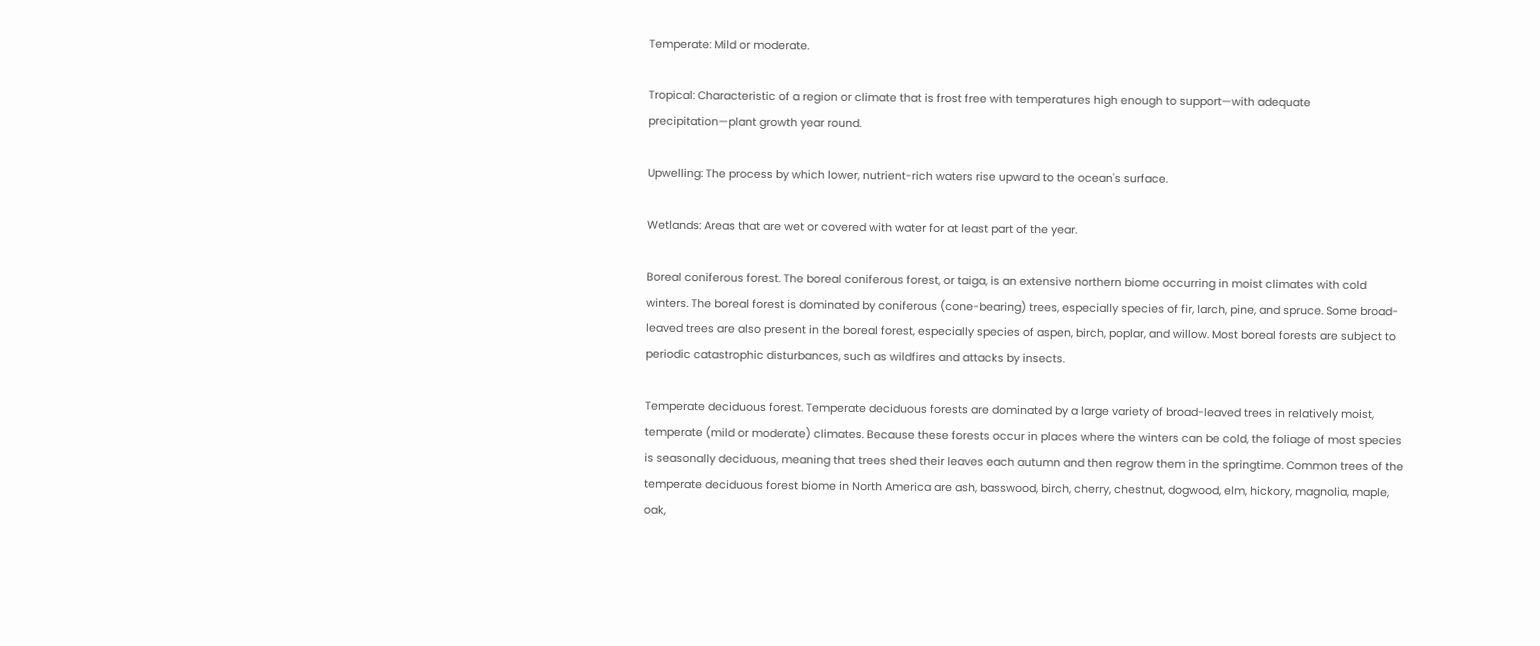Temperate: Mild or moderate.

Tropical: Characteristic of a region or climate that is frost free with temperatures high enough to support—with adequate precipitation—plant growth year round.

Upwelling: The process by which lower, nutrient-rich waters rise upward to the ocean's surface.

Wetlands: Areas that are wet or covered with water for at least part of the year.

Boreal coniferous forest. The boreal coniferous forest, or taiga, is an extensive northern biome occurring in moist climates with cold winters. The boreal forest is dominated by coniferous (cone-bearing) trees, especially species of fir, larch, pine, and spruce. Some broad-leaved trees are also present in the boreal forest, especially species of aspen, birch, poplar, and willow. Most boreal forests are subject to periodic catastrophic disturbances, such as wildfires and attacks by insects.

Temperate deciduous forest. Temperate deciduous forests are dominated by a large variety of broad-leaved trees in relatively moist, temperate (mild or moderate) climates. Because these forests occur in places where the winters can be cold, the foliage of most species is seasonally deciduous, meaning that trees shed their leaves each autumn and then regrow them in the springtime. Common trees of the temperate deciduous forest biome in North America are ash, basswood, birch, cherry, chestnut, dogwood, elm, hickory, magnolia, maple, oak,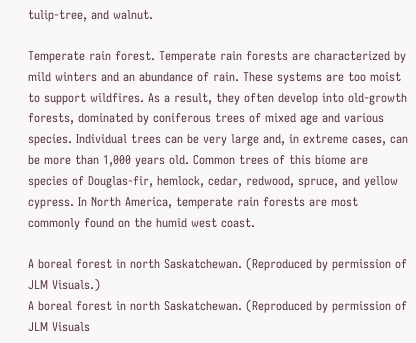tulip-tree, and walnut.

Temperate rain forest. Temperate rain forests are characterized by mild winters and an abundance of rain. These systems are too moist to support wildfires. As a result, they often develop into old-growth forests, dominated by coniferous trees of mixed age and various species. Individual trees can be very large and, in extreme cases, can be more than 1,000 years old. Common trees of this biome are species of Douglas-fir, hemlock, cedar, redwood, spruce, and yellow cypress. In North America, temperate rain forests are most commonly found on the humid west coast.

A boreal forest in north Saskatchewan. (Reproduced by permission of JLM Visuals.)
A boreal forest in north Saskatchewan. (Reproduced by permission of
JLM Visuals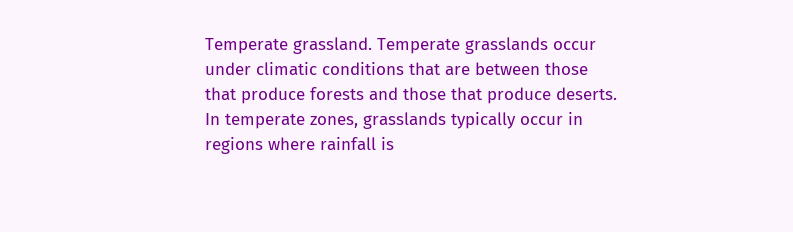Temperate grassland. Temperate grasslands occur under climatic conditions that are between those that produce forests and those that produce deserts. In temperate zones, grasslands typically occur in regions where rainfall is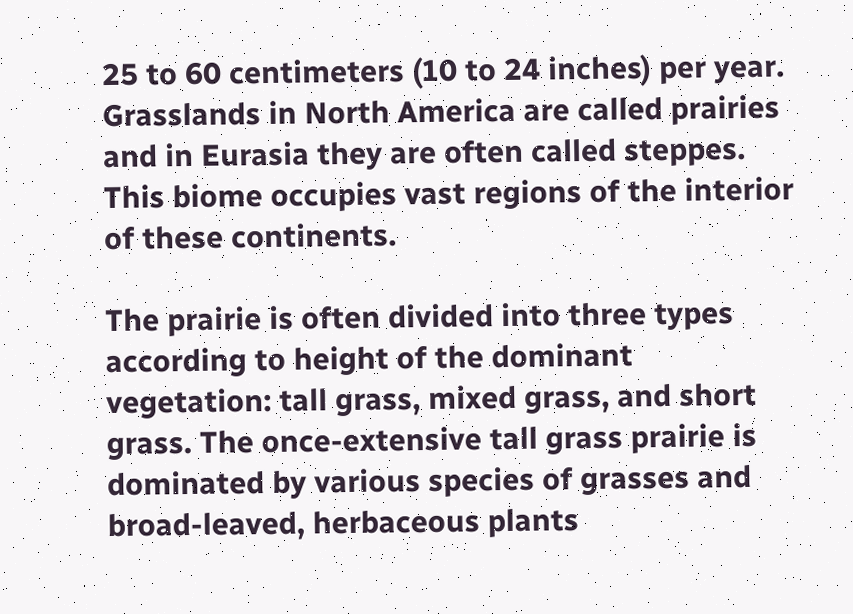25 to 60 centimeters (10 to 24 inches) per year. Grasslands in North America are called prairies and in Eurasia they are often called steppes. This biome occupies vast regions of the interior of these continents.

The prairie is often divided into three types according to height of the dominant vegetation: tall grass, mixed grass, and short grass. The once-extensive tall grass prairie is dominated by various species of grasses and broad-leaved, herbaceous plants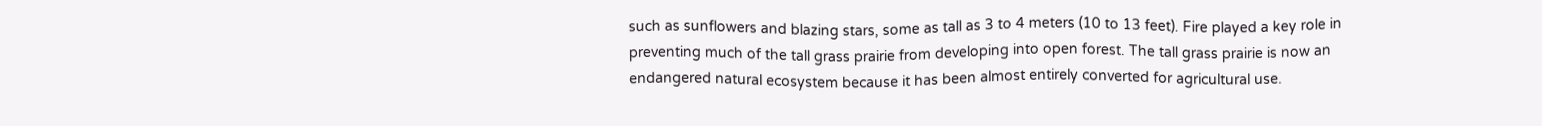such as sunflowers and blazing stars, some as tall as 3 to 4 meters (10 to 13 feet). Fire played a key role in preventing much of the tall grass prairie from developing into open forest. The tall grass prairie is now an endangered natural ecosystem because it has been almost entirely converted for agricultural use.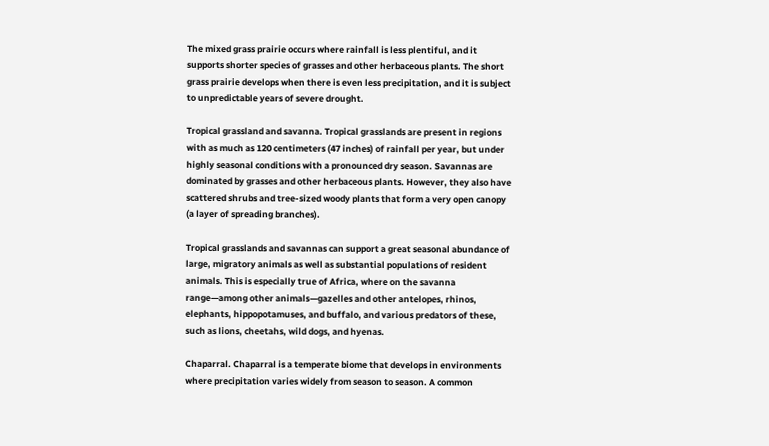The mixed grass prairie occurs where rainfall is less plentiful, and it supports shorter species of grasses and other herbaceous plants. The short grass prairie develops when there is even less precipitation, and it is subject to unpredictable years of severe drought.

Tropical grassland and savanna. Tropical grasslands are present in regions with as much as 120 centimeters (47 inches) of rainfall per year, but under highly seasonal conditions with a pronounced dry season. Savannas are dominated by grasses and other herbaceous plants. However, they also have scattered shrubs and tree-sized woody plants that form a very open canopy (a layer of spreading branches).

Tropical grasslands and savannas can support a great seasonal abundance of large, migratory animals as well as substantial populations of resident animals. This is especially true of Africa, where on the savanna range—among other animals—gazelles and other antelopes, rhinos, elephants, hippopotamuses, and buffalo, and various predators of these, such as lions, cheetahs, wild dogs, and hyenas.

Chaparral. Chaparral is a temperate biome that develops in environments where precipitation varies widely from season to season. A common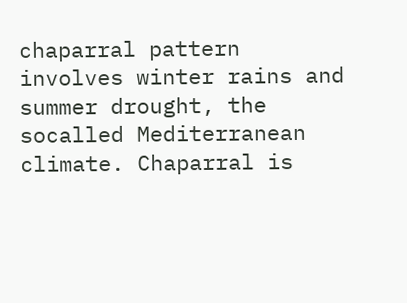chaparral pattern involves winter rains and summer drought, the socalled Mediterranean climate. Chaparral is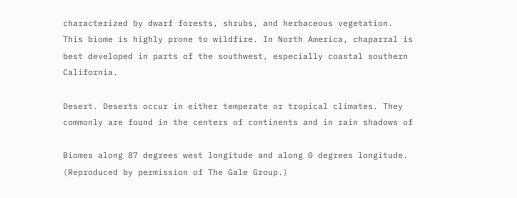characterized by dwarf forests, shrubs, and herbaceous vegetation. This biome is highly prone to wildfire. In North America, chaparral is best developed in parts of the southwest, especially coastal southern California.

Desert. Deserts occur in either temperate or tropical climates. They commonly are found in the centers of continents and in rain shadows of

Biomes along 87 degrees west longitude and along 0 degrees longitude. (Reproduced by permission of The Gale Group.)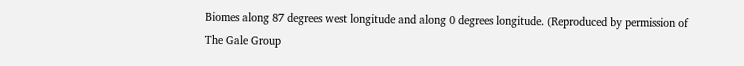Biomes along 87 degrees west longitude and along 0 degrees longitude. (Reproduced by permission of
The Gale Group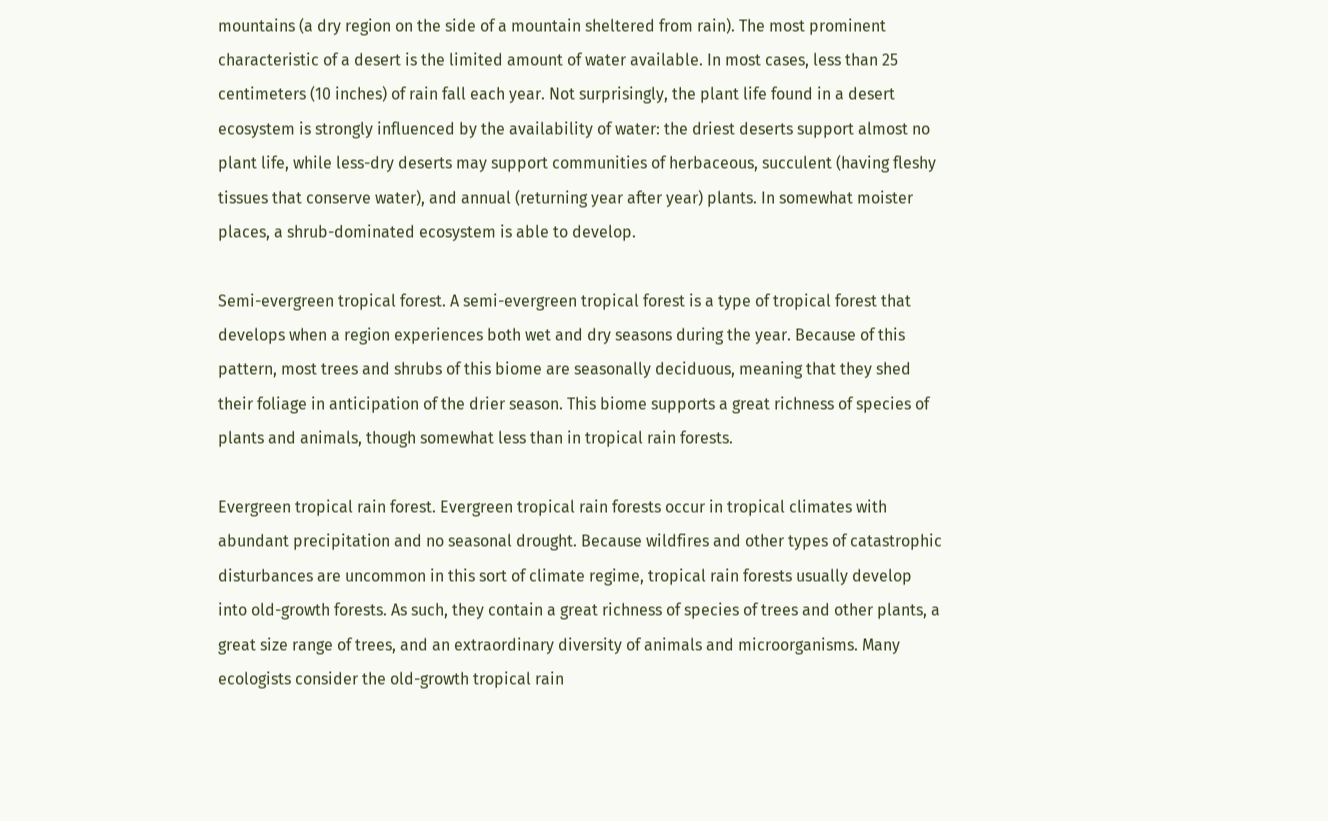mountains (a dry region on the side of a mountain sheltered from rain). The most prominent characteristic of a desert is the limited amount of water available. In most cases, less than 25 centimeters (10 inches) of rain fall each year. Not surprisingly, the plant life found in a desert ecosystem is strongly influenced by the availability of water: the driest deserts support almost no plant life, while less-dry deserts may support communities of herbaceous, succulent (having fleshy tissues that conserve water), and annual (returning year after year) plants. In somewhat moister places, a shrub-dominated ecosystem is able to develop.

Semi-evergreen tropical forest. A semi-evergreen tropical forest is a type of tropical forest that develops when a region experiences both wet and dry seasons during the year. Because of this pattern, most trees and shrubs of this biome are seasonally deciduous, meaning that they shed their foliage in anticipation of the drier season. This biome supports a great richness of species of plants and animals, though somewhat less than in tropical rain forests.

Evergreen tropical rain forest. Evergreen tropical rain forests occur in tropical climates with abundant precipitation and no seasonal drought. Because wildfires and other types of catastrophic disturbances are uncommon in this sort of climate regime, tropical rain forests usually develop into old-growth forests. As such, they contain a great richness of species of trees and other plants, a great size range of trees, and an extraordinary diversity of animals and microorganisms. Many ecologists consider the old-growth tropical rain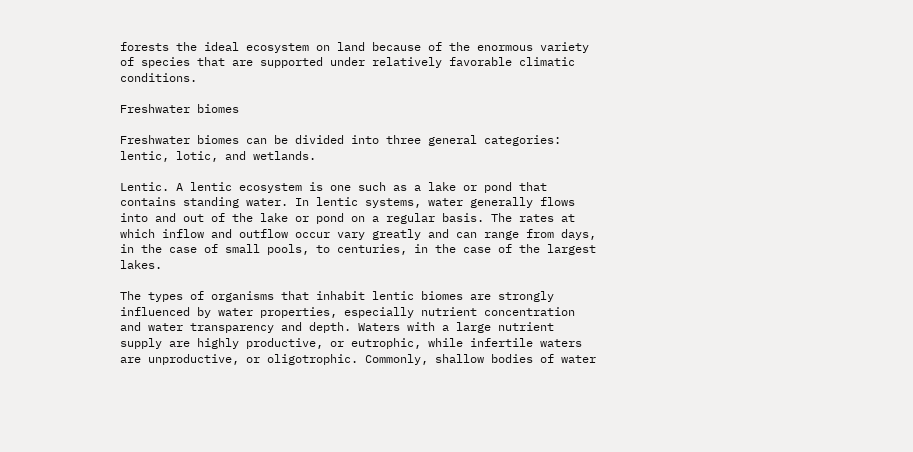forests the ideal ecosystem on land because of the enormous variety of species that are supported under relatively favorable climatic conditions.

Freshwater biomes

Freshwater biomes can be divided into three general categories: lentic, lotic, and wetlands.

Lentic. A lentic ecosystem is one such as a lake or pond that contains standing water. In lentic systems, water generally flows into and out of the lake or pond on a regular basis. The rates at which inflow and outflow occur vary greatly and can range from days, in the case of small pools, to centuries, in the case of the largest lakes.

The types of organisms that inhabit lentic biomes are strongly influenced by water properties, especially nutrient concentration and water transparency and depth. Waters with a large nutrient supply are highly productive, or eutrophic, while infertile waters are unproductive, or oligotrophic. Commonly, shallow bodies of water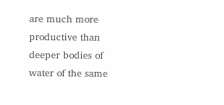are much more productive than deeper bodies of water of the same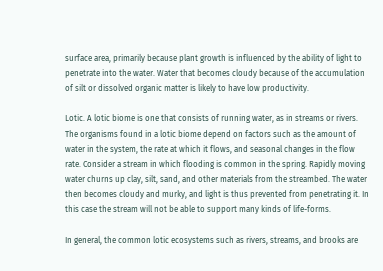surface area, primarily because plant growth is influenced by the ability of light to penetrate into the water. Water that becomes cloudy because of the accumulation of silt or dissolved organic matter is likely to have low productivity.

Lotic. A lotic biome is one that consists of running water, as in streams or rivers. The organisms found in a lotic biome depend on factors such as the amount of water in the system, the rate at which it flows, and seasonal changes in the flow rate. Consider a stream in which flooding is common in the spring. Rapidly moving water churns up clay, silt, sand, and other materials from the streambed. The water then becomes cloudy and murky, and light is thus prevented from penetrating it. In this case the stream will not be able to support many kinds of life-forms.

In general, the common lotic ecosystems such as rivers, streams, and brooks are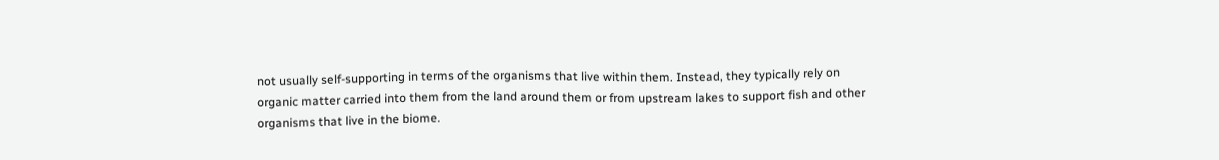not usually self-supporting in terms of the organisms that live within them. Instead, they typically rely on organic matter carried into them from the land around them or from upstream lakes to support fish and other organisms that live in the biome.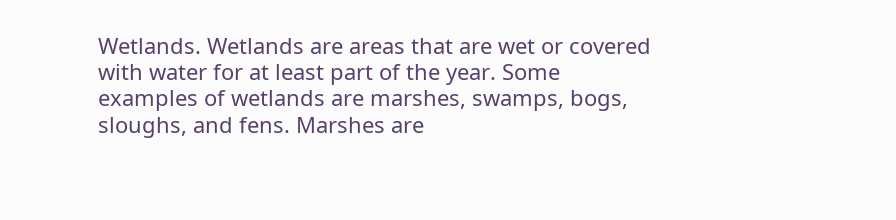Wetlands. Wetlands are areas that are wet or covered with water for at least part of the year. Some examples of wetlands are marshes, swamps, bogs, sloughs, and fens. Marshes are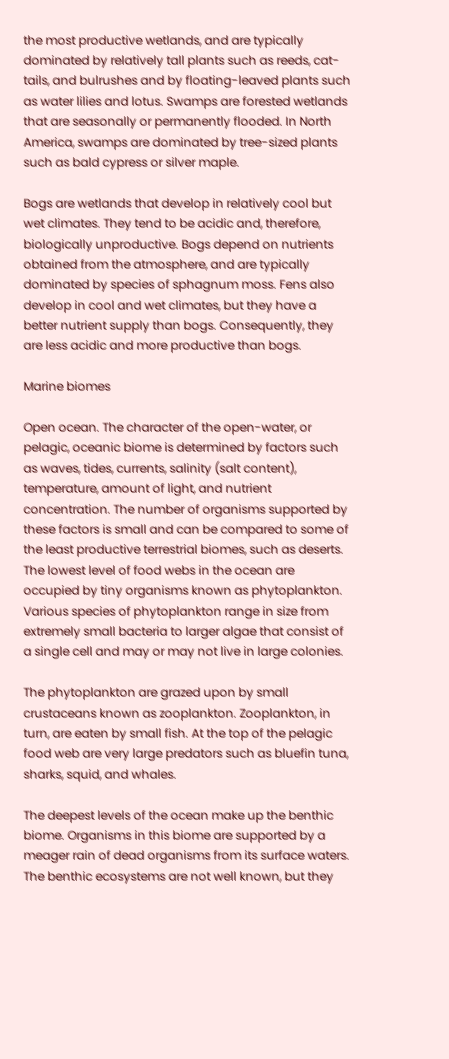the most productive wetlands, and are typically dominated by relatively tall plants such as reeds, cat-tails, and bulrushes and by floating-leaved plants such as water lilies and lotus. Swamps are forested wetlands that are seasonally or permanently flooded. In North America, swamps are dominated by tree-sized plants such as bald cypress or silver maple.

Bogs are wetlands that develop in relatively cool but wet climates. They tend to be acidic and, therefore, biologically unproductive. Bogs depend on nutrients obtained from the atmosphere, and are typically dominated by species of sphagnum moss. Fens also develop in cool and wet climates, but they have a better nutrient supply than bogs. Consequently, they are less acidic and more productive than bogs.

Marine biomes

Open ocean. The character of the open-water, or pelagic, oceanic biome is determined by factors such as waves, tides, currents, salinity (salt content), temperature, amount of light, and nutrient concentration. The number of organisms supported by these factors is small and can be compared to some of the least productive terrestrial biomes, such as deserts. The lowest level of food webs in the ocean are occupied by tiny organisms known as phytoplankton. Various species of phytoplankton range in size from extremely small bacteria to larger algae that consist of a single cell and may or may not live in large colonies.

The phytoplankton are grazed upon by small crustaceans known as zooplankton. Zooplankton, in turn, are eaten by small fish. At the top of the pelagic food web are very large predators such as bluefin tuna, sharks, squid, and whales.

The deepest levels of the ocean make up the benthic biome. Organisms in this biome are supported by a meager rain of dead organisms from its surface waters. The benthic ecosystems are not well known, but they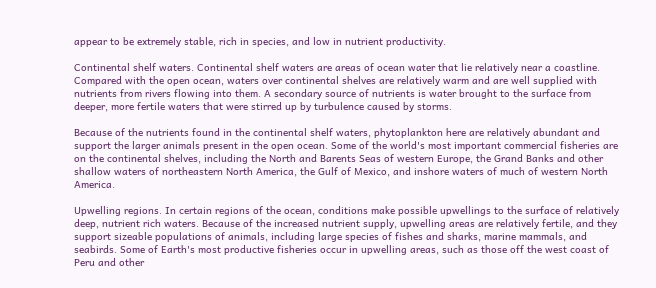appear to be extremely stable, rich in species, and low in nutrient productivity.

Continental shelf waters. Continental shelf waters are areas of ocean water that lie relatively near a coastline. Compared with the open ocean, waters over continental shelves are relatively warm and are well supplied with nutrients from rivers flowing into them. A secondary source of nutrients is water brought to the surface from deeper, more fertile waters that were stirred up by turbulence caused by storms.

Because of the nutrients found in the continental shelf waters, phytoplankton here are relatively abundant and support the larger animals present in the open ocean. Some of the world's most important commercial fisheries are on the continental shelves, including the North and Barents Seas of western Europe, the Grand Banks and other shallow waters of northeastern North America, the Gulf of Mexico, and inshore waters of much of western North America.

Upwelling regions. In certain regions of the ocean, conditions make possible upwellings to the surface of relatively deep, nutrient rich waters. Because of the increased nutrient supply, upwelling areas are relatively fertile, and they support sizeable populations of animals, including large species of fishes and sharks, marine mammals, and seabirds. Some of Earth's most productive fisheries occur in upwelling areas, such as those off the west coast of Peru and other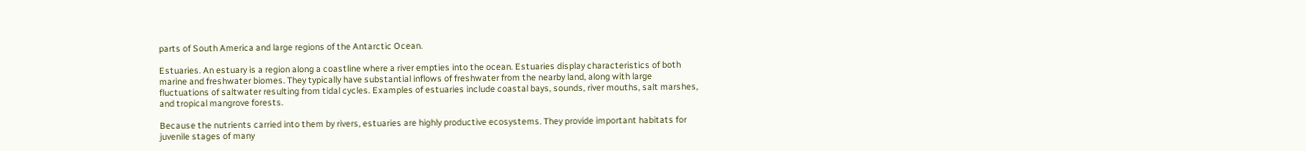parts of South America and large regions of the Antarctic Ocean.

Estuaries. An estuary is a region along a coastline where a river empties into the ocean. Estuaries display characteristics of both marine and freshwater biomes. They typically have substantial inflows of freshwater from the nearby land, along with large fluctuations of saltwater resulting from tidal cycles. Examples of estuaries include coastal bays, sounds, river mouths, salt marshes, and tropical mangrove forests.

Because the nutrients carried into them by rivers, estuaries are highly productive ecosystems. They provide important habitats for juvenile stages of many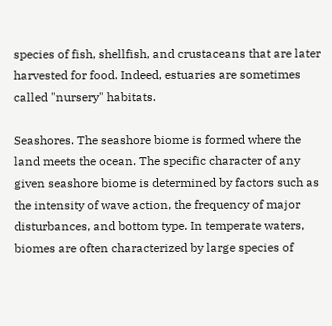species of fish, shellfish, and crustaceans that are later harvested for food. Indeed, estuaries are sometimes called "nursery" habitats.

Seashores. The seashore biome is formed where the land meets the ocean. The specific character of any given seashore biome is determined by factors such as the intensity of wave action, the frequency of major disturbances, and bottom type. In temperate waters, biomes are often characterized by large species of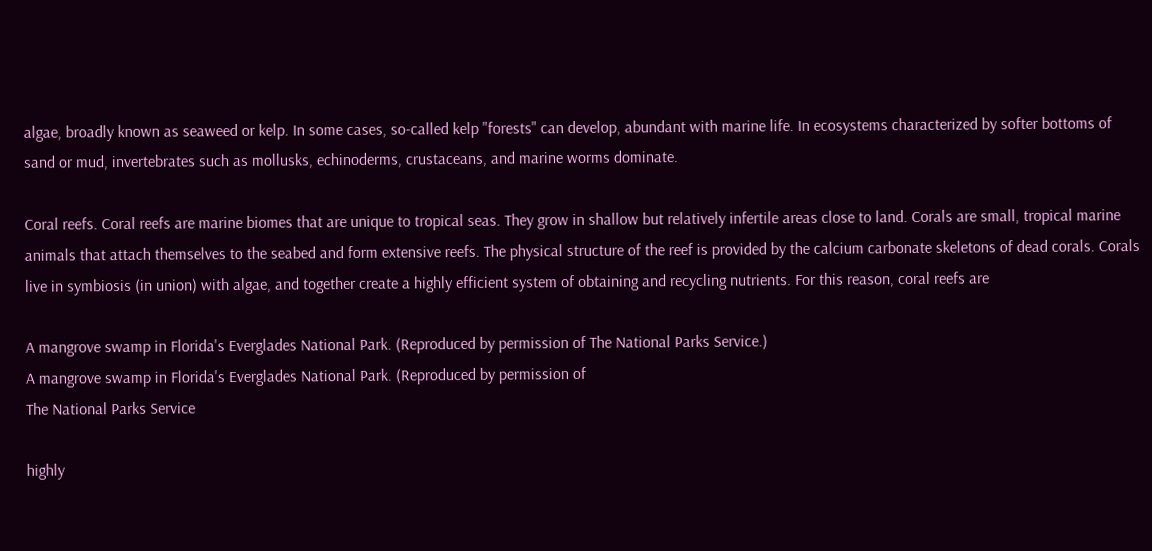algae, broadly known as seaweed or kelp. In some cases, so-called kelp "forests" can develop, abundant with marine life. In ecosystems characterized by softer bottoms of sand or mud, invertebrates such as mollusks, echinoderms, crustaceans, and marine worms dominate.

Coral reefs. Coral reefs are marine biomes that are unique to tropical seas. They grow in shallow but relatively infertile areas close to land. Corals are small, tropical marine animals that attach themselves to the seabed and form extensive reefs. The physical structure of the reef is provided by the calcium carbonate skeletons of dead corals. Corals live in symbiosis (in union) with algae, and together create a highly efficient system of obtaining and recycling nutrients. For this reason, coral reefs are

A mangrove swamp in Florida's Everglades National Park. (Reproduced by permission of The National Parks Service.)
A mangrove swamp in Florida's Everglades National Park. (Reproduced by permission of
The National Parks Service

highly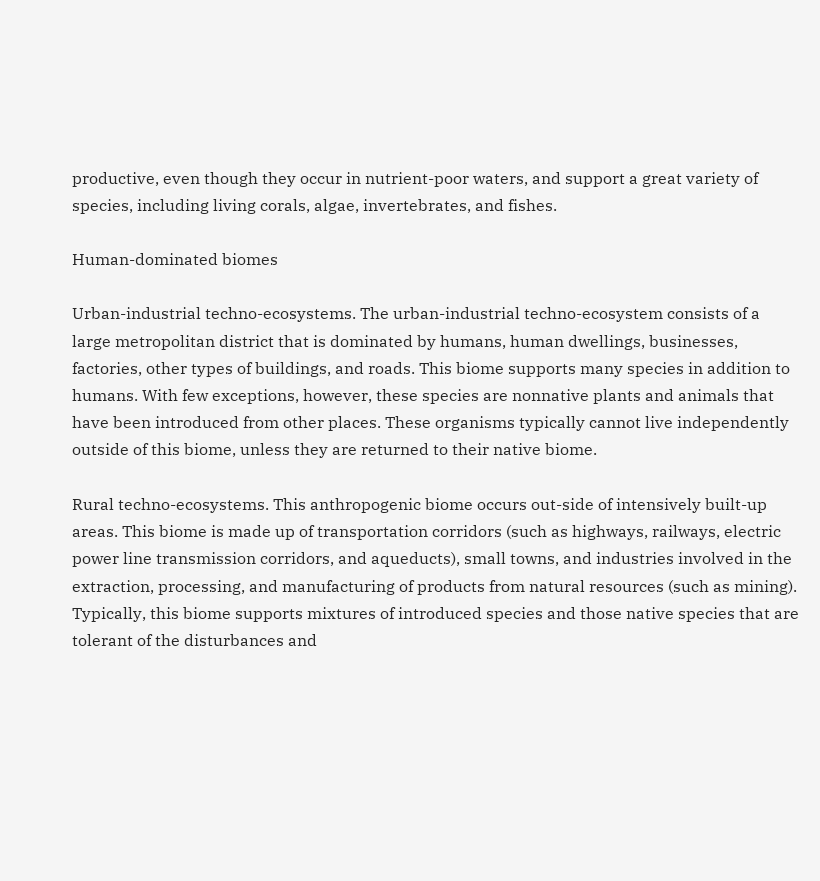productive, even though they occur in nutrient-poor waters, and support a great variety of species, including living corals, algae, invertebrates, and fishes.

Human-dominated biomes

Urban-industrial techno-ecosystems. The urban-industrial techno-ecosystem consists of a large metropolitan district that is dominated by humans, human dwellings, businesses, factories, other types of buildings, and roads. This biome supports many species in addition to humans. With few exceptions, however, these species are nonnative plants and animals that have been introduced from other places. These organisms typically cannot live independently outside of this biome, unless they are returned to their native biome.

Rural techno-ecosystems. This anthropogenic biome occurs out-side of intensively built-up areas. This biome is made up of transportation corridors (such as highways, railways, electric power line transmission corridors, and aqueducts), small towns, and industries involved in the extraction, processing, and manufacturing of products from natural resources (such as mining). Typically, this biome supports mixtures of introduced species and those native species that are tolerant of the disturbances and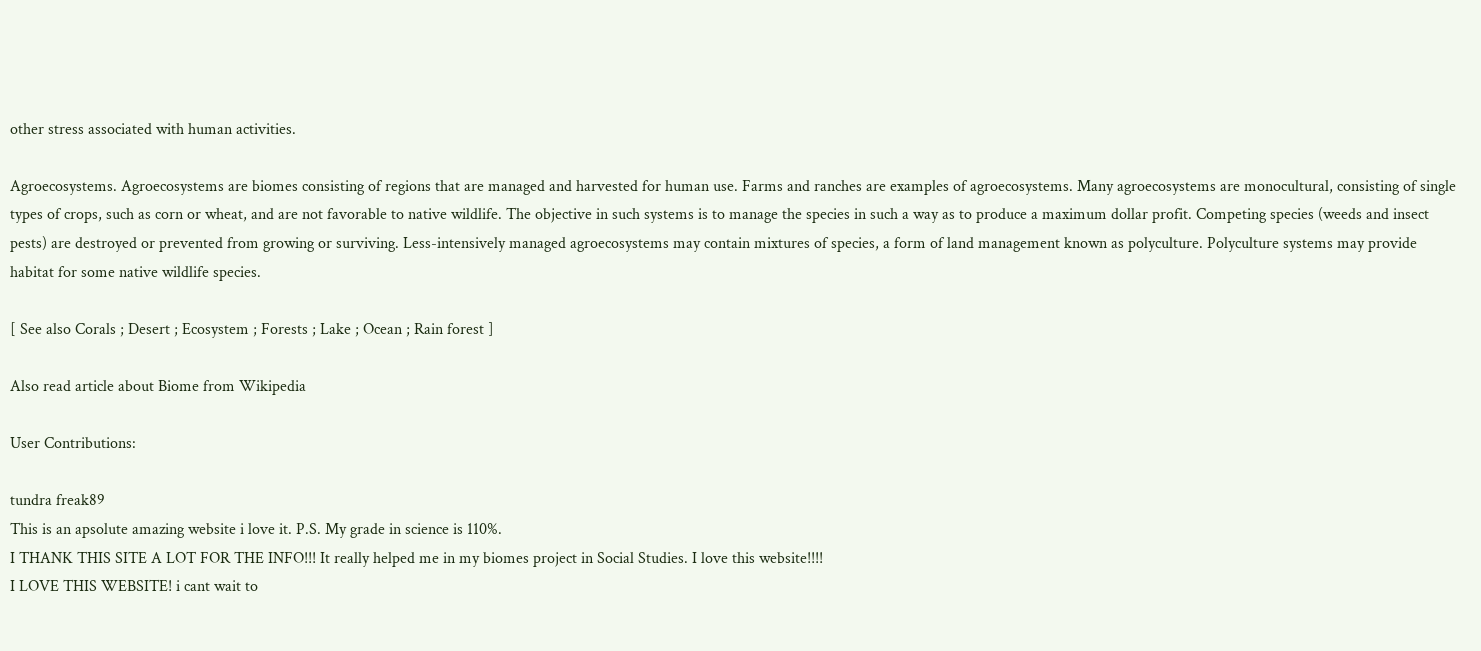other stress associated with human activities.

Agroecosystems. Agroecosystems are biomes consisting of regions that are managed and harvested for human use. Farms and ranches are examples of agroecosystems. Many agroecosystems are monocultural, consisting of single types of crops, such as corn or wheat, and are not favorable to native wildlife. The objective in such systems is to manage the species in such a way as to produce a maximum dollar profit. Competing species (weeds and insect pests) are destroyed or prevented from growing or surviving. Less-intensively managed agroecosystems may contain mixtures of species, a form of land management known as polyculture. Polyculture systems may provide habitat for some native wildlife species.

[ See also Corals ; Desert ; Ecosystem ; Forests ; Lake ; Ocean ; Rain forest ]

Also read article about Biome from Wikipedia

User Contributions:

tundra freak89
This is an apsolute amazing website i love it. P.S. My grade in science is 110%.
I THANK THIS SITE A LOT FOR THE INFO!!! It really helped me in my biomes project in Social Studies. I love this website!!!!
I LOVE THIS WEBSITE! i cant wait to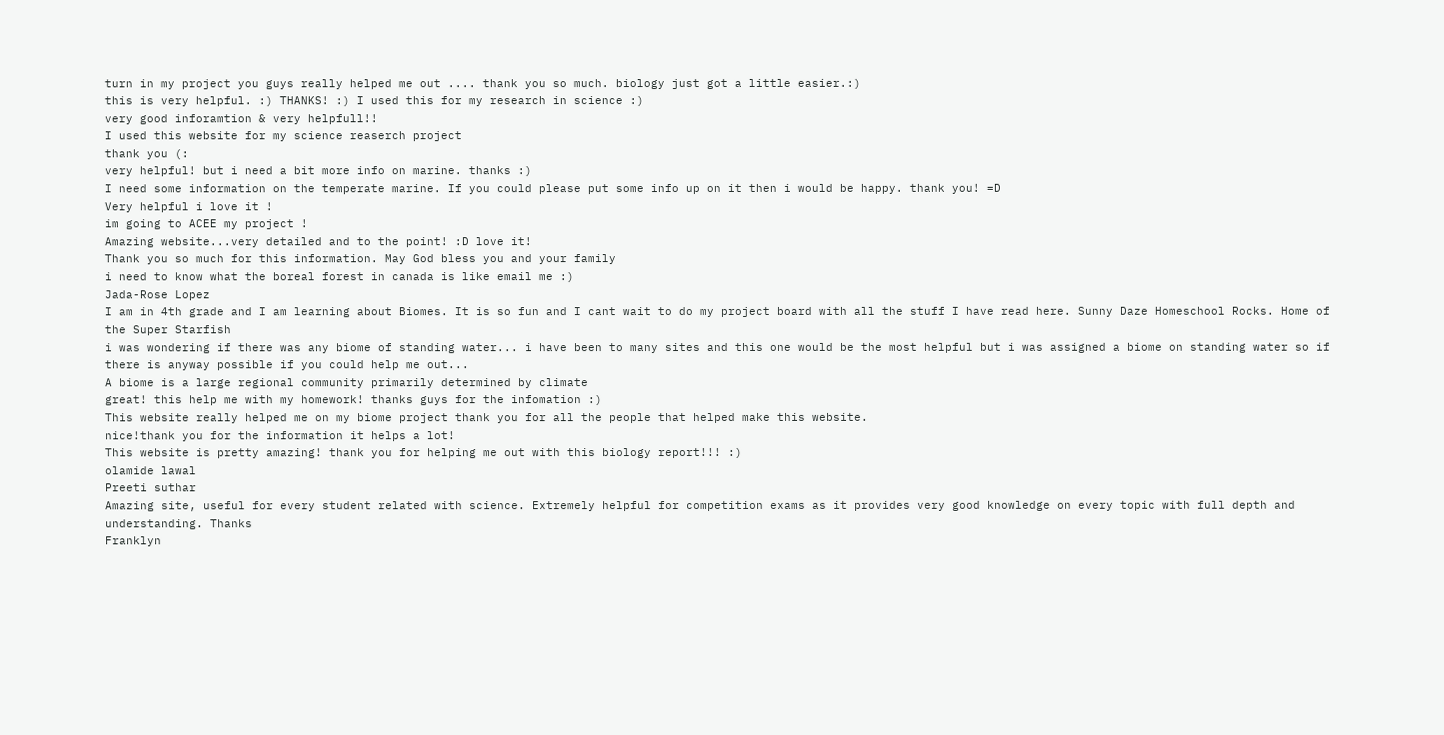turn in my project you guys really helped me out .... thank you so much. biology just got a little easier.:)
this is very helpful. :) THANKS! :) I used this for my research in science :)
very good inforamtion & very helpfull!!
I used this website for my science reaserch project
thank you (:
very helpful! but i need a bit more info on marine. thanks :)
I need some information on the temperate marine. If you could please put some info up on it then i would be happy. thank you! =D
Very helpful i love it !
im going to ACEE my project !
Amazing website...very detailed and to the point! :D love it!
Thank you so much for this information. May God bless you and your family
i need to know what the boreal forest in canada is like email me :)
Jada-Rose Lopez
I am in 4th grade and I am learning about Biomes. It is so fun and I cant wait to do my project board with all the stuff I have read here. Sunny Daze Homeschool Rocks. Home of the Super Starfish
i was wondering if there was any biome of standing water... i have been to many sites and this one would be the most helpful but i was assigned a biome on standing water so if there is anyway possible if you could help me out...
A biome is a large regional community primarily determined by climate
great! this help me with my homework! thanks guys for the infomation :)
This website really helped me on my biome project thank you for all the people that helped make this website.
nice!thank you for the information it helps a lot!
This website is pretty amazing! thank you for helping me out with this biology report!!! :)
olamide lawal
Preeti suthar
Amazing site, useful for every student related with science. Extremely helpful for competition exams as it provides very good knowledge on every topic with full depth and understanding. Thanks
Franklyn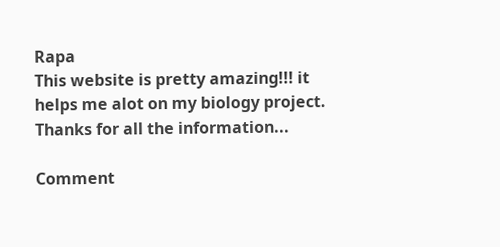Rapa
This website is pretty amazing!!! it helps me alot on my biology project.
Thanks for all the information...

Comment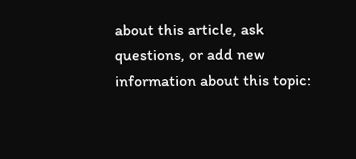about this article, ask questions, or add new information about this topic: